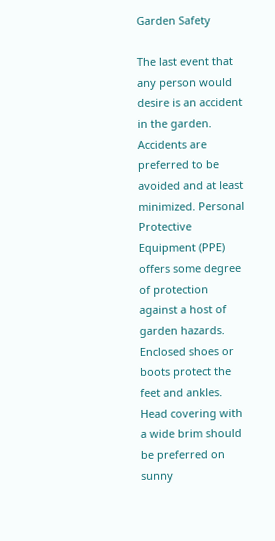Garden Safety

The last event that any person would desire is an accident in the garden. Accidents are preferred to be avoided and at least minimized. Personal Protective Equipment (PPE) offers some degree of protection against a host of garden hazards. Enclosed shoes or boots protect the feet and ankles. Head covering with a wide brim should be preferred on sunny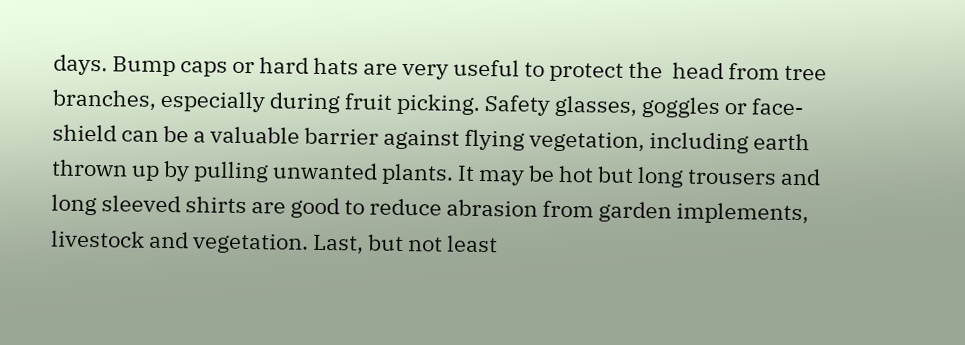days. Bump caps or hard hats are very useful to protect the  head from tree branches, especially during fruit picking. Safety glasses, goggles or face-shield can be a valuable barrier against flying vegetation, including earth thrown up by pulling unwanted plants. It may be hot but long trousers and long sleeved shirts are good to reduce abrasion from garden implements, livestock and vegetation. Last, but not least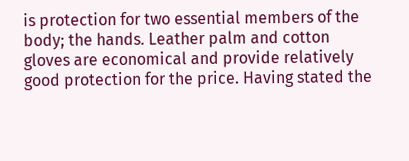is protection for two essential members of the body; the hands. Leather palm and cotton gloves are economical and provide relatively good protection for the price. Having stated the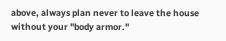above, always plan never to leave the house without your "body armor."